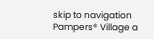skip to navigation
Pampers® Village a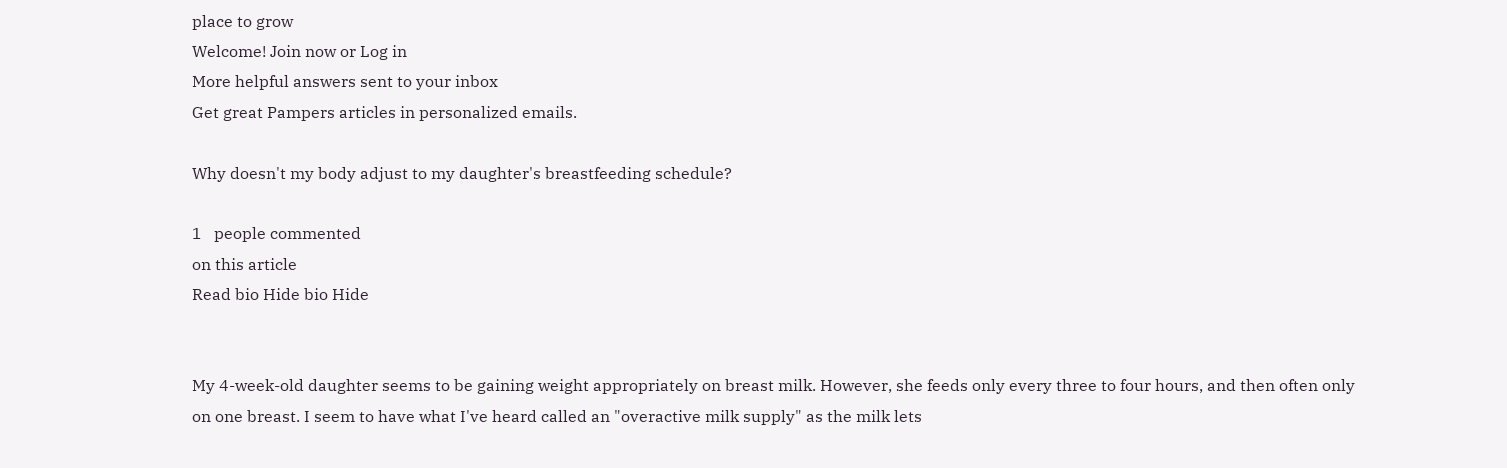place to grow
Welcome! Join now or Log in
More helpful answers sent to your inbox
Get great Pampers articles in personalized emails.

Why doesn't my body adjust to my daughter's breastfeeding schedule?

1   people commented
on this article
Read bio Hide bio Hide


My 4-week-old daughter seems to be gaining weight appropriately on breast milk. However, she feeds only every three to four hours, and then often only on one breast. I seem to have what I've heard called an "overactive milk supply" as the milk lets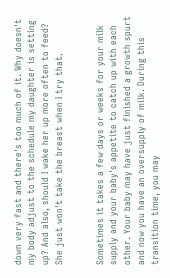down very fast and there's too much of it. Why doesn't my body adjust to the schedule my daughter is setting up? And also, should I wake her up more often to feed? She just won't take the breast when I try that.


Sometimes it takes a few days or weeks for your milk supply and your baby's appetite to catch up with each other. Your baby may have just finished a growth spurt and now you have an oversupply of milk. During this transition time, you may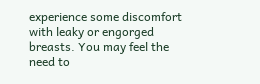experience some discomfort with leaky or engorged breasts. You may feel the need to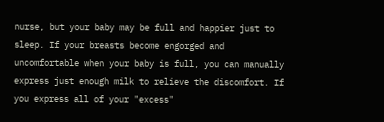nurse, but your baby may be full and happier just to sleep. If your breasts become engorged and uncomfortable when your baby is full, you can manually express just enough milk to relieve the discomfort. If you express all of your "excess"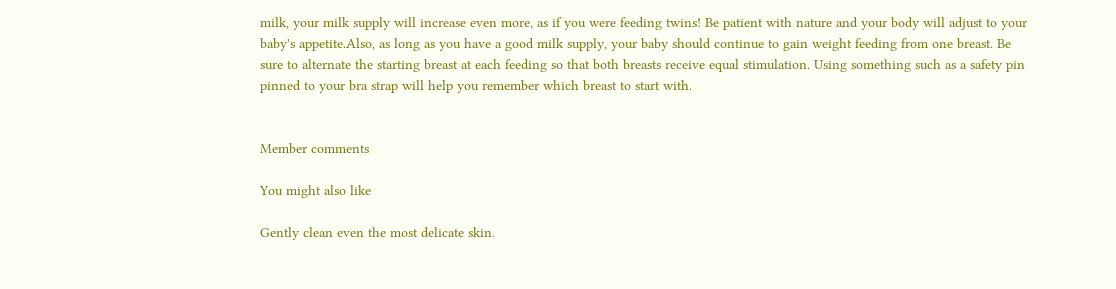milk, your milk supply will increase even more, as if you were feeding twins! Be patient with nature and your body will adjust to your baby's appetite.Also, as long as you have a good milk supply, your baby should continue to gain weight feeding from one breast. Be sure to alternate the starting breast at each feeding so that both breasts receive equal stimulation. Using something such as a safety pin pinned to your bra strap will help you remember which breast to start with.


Member comments

You might also like

Gently clean even the most delicate skin.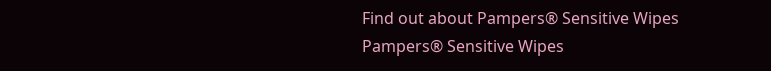Find out about Pampers® Sensitive Wipes
Pampers® Sensitive Wipes